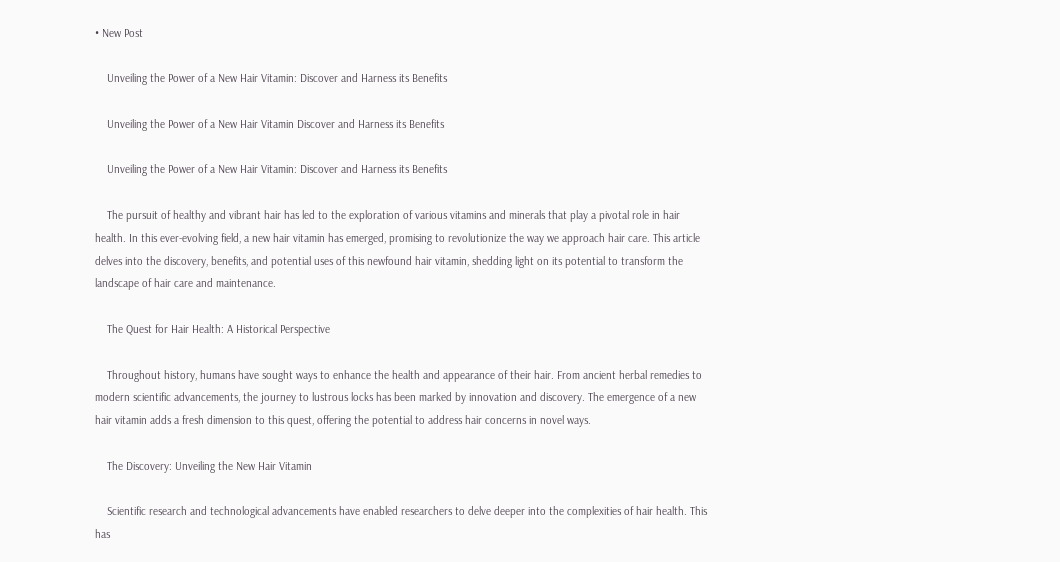• New Post

    Unveiling the Power of a New Hair Vitamin: Discover and Harness its Benefits

    Unveiling the Power of a New Hair Vitamin Discover and Harness its Benefits

    Unveiling the Power of a New Hair Vitamin: Discover and Harness its Benefits

    The pursuit of healthy and vibrant hair has led to the exploration of various vitamins and minerals that play a pivotal role in hair health. In this ever-evolving field, a new hair vitamin has emerged, promising to revolutionize the way we approach hair care. This article delves into the discovery, benefits, and potential uses of this newfound hair vitamin, shedding light on its potential to transform the landscape of hair care and maintenance.

    The Quest for Hair Health: A Historical Perspective

    Throughout history, humans have sought ways to enhance the health and appearance of their hair. From ancient herbal remedies to modern scientific advancements, the journey to lustrous locks has been marked by innovation and discovery. The emergence of a new hair vitamin adds a fresh dimension to this quest, offering the potential to address hair concerns in novel ways.

    The Discovery: Unveiling the New Hair Vitamin

    Scientific research and technological advancements have enabled researchers to delve deeper into the complexities of hair health. This has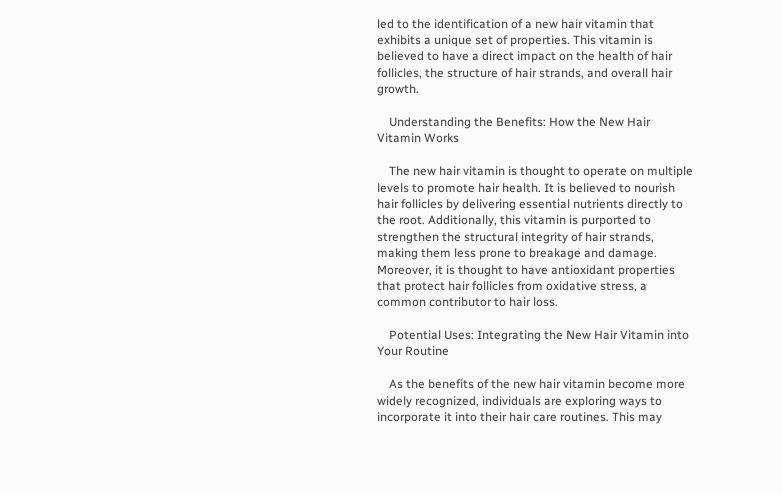led to the identification of a new hair vitamin that exhibits a unique set of properties. This vitamin is believed to have a direct impact on the health of hair follicles, the structure of hair strands, and overall hair growth.

    Understanding the Benefits: How the New Hair Vitamin Works

    The new hair vitamin is thought to operate on multiple levels to promote hair health. It is believed to nourish hair follicles by delivering essential nutrients directly to the root. Additionally, this vitamin is purported to strengthen the structural integrity of hair strands, making them less prone to breakage and damage. Moreover, it is thought to have antioxidant properties that protect hair follicles from oxidative stress, a common contributor to hair loss.

    Potential Uses: Integrating the New Hair Vitamin into Your Routine

    As the benefits of the new hair vitamin become more widely recognized, individuals are exploring ways to incorporate it into their hair care routines. This may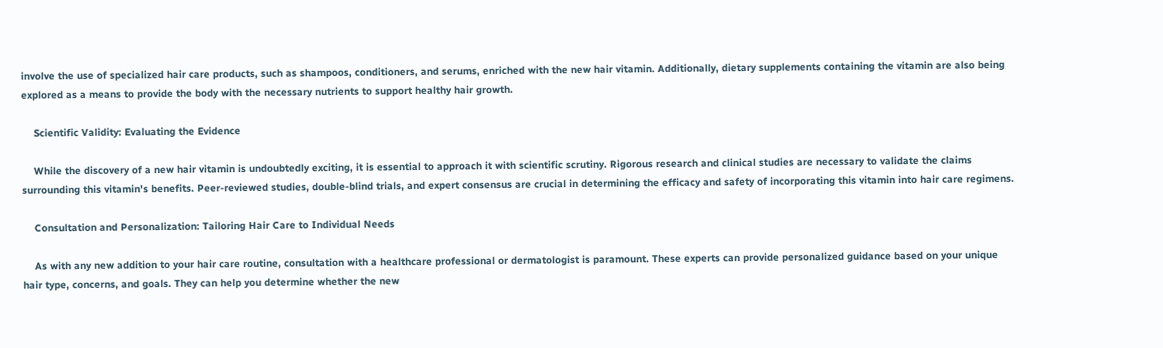involve the use of specialized hair care products, such as shampoos, conditioners, and serums, enriched with the new hair vitamin. Additionally, dietary supplements containing the vitamin are also being explored as a means to provide the body with the necessary nutrients to support healthy hair growth.

    Scientific Validity: Evaluating the Evidence

    While the discovery of a new hair vitamin is undoubtedly exciting, it is essential to approach it with scientific scrutiny. Rigorous research and clinical studies are necessary to validate the claims surrounding this vitamin's benefits. Peer-reviewed studies, double-blind trials, and expert consensus are crucial in determining the efficacy and safety of incorporating this vitamin into hair care regimens.

    Consultation and Personalization: Tailoring Hair Care to Individual Needs

    As with any new addition to your hair care routine, consultation with a healthcare professional or dermatologist is paramount. These experts can provide personalized guidance based on your unique hair type, concerns, and goals. They can help you determine whether the new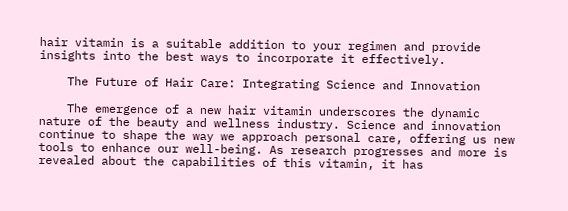hair vitamin is a suitable addition to your regimen and provide insights into the best ways to incorporate it effectively.

    The Future of Hair Care: Integrating Science and Innovation

    The emergence of a new hair vitamin underscores the dynamic nature of the beauty and wellness industry. Science and innovation continue to shape the way we approach personal care, offering us new tools to enhance our well-being. As research progresses and more is revealed about the capabilities of this vitamin, it has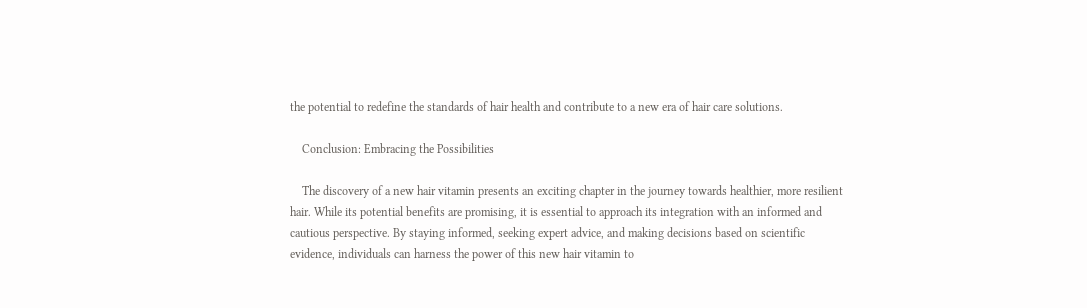the potential to redefine the standards of hair health and contribute to a new era of hair care solutions.

    Conclusion: Embracing the Possibilities

    The discovery of a new hair vitamin presents an exciting chapter in the journey towards healthier, more resilient hair. While its potential benefits are promising, it is essential to approach its integration with an informed and cautious perspective. By staying informed, seeking expert advice, and making decisions based on scientific evidence, individuals can harness the power of this new hair vitamin to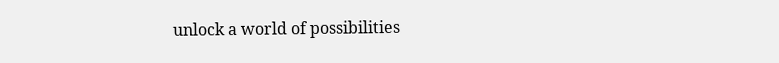unlock a world of possibilities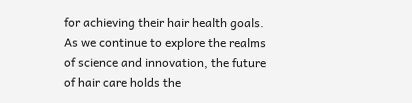for achieving their hair health goals. As we continue to explore the realms of science and innovation, the future of hair care holds the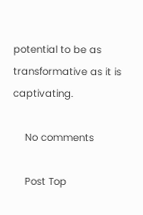potential to be as transformative as it is captivating.

    No comments

    Post Top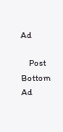Ad

    Post Bottom Ad